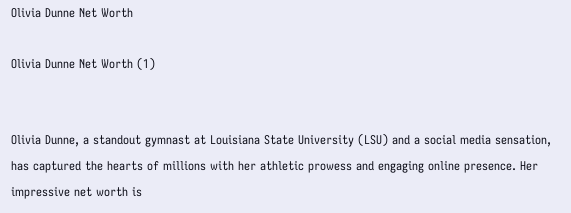Olivia Dunne Net Worth

Olivia Dunne Net Worth (1)


Olivia Dunne, a standout gymnast at Louisiana State University (LSU) and a social media sensation, has captured the hearts of millions with her athletic prowess and engaging online presence. Her impressive net worth is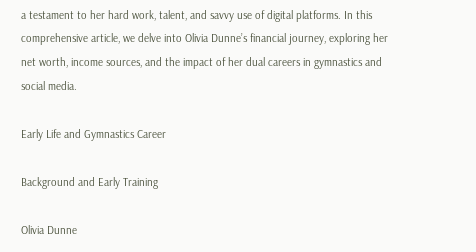a testament to her hard work, talent, and savvy use of digital platforms. In this comprehensive article, we delve into Olivia Dunne’s financial journey, exploring her net worth, income sources, and the impact of her dual careers in gymnastics and social media.

Early Life and Gymnastics Career

Background and Early Training

Olivia Dunne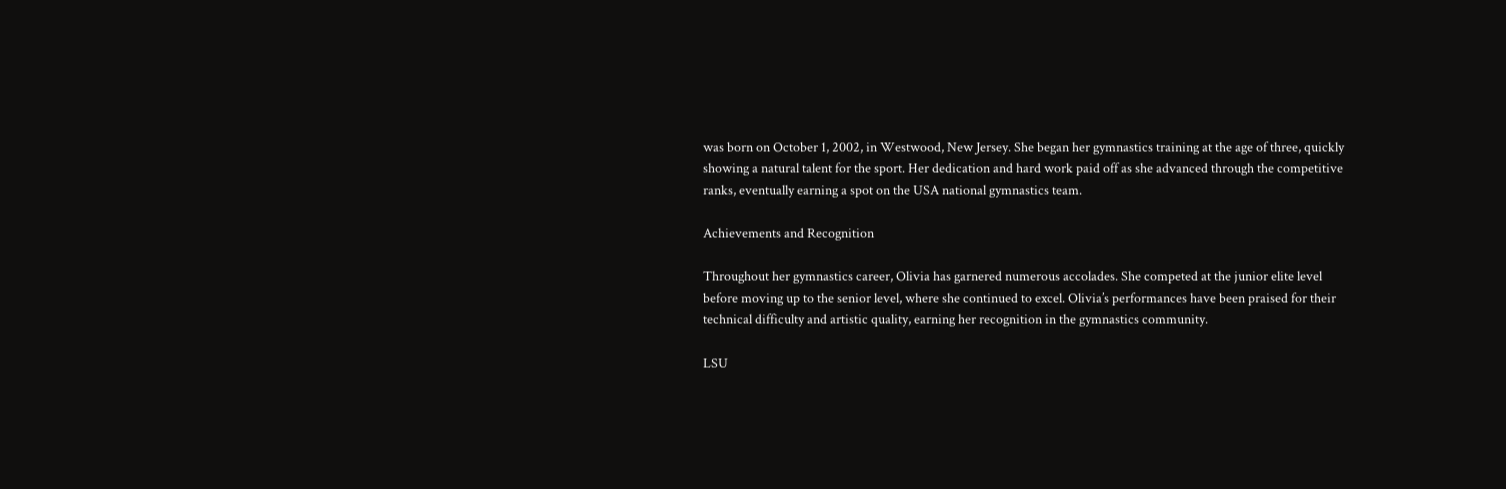was born on October 1, 2002, in Westwood, New Jersey. She began her gymnastics training at the age of three, quickly showing a natural talent for the sport. Her dedication and hard work paid off as she advanced through the competitive ranks, eventually earning a spot on the USA national gymnastics team.

Achievements and Recognition

Throughout her gymnastics career, Olivia has garnered numerous accolades. She competed at the junior elite level before moving up to the senior level, where she continued to excel. Olivia’s performances have been praised for their technical difficulty and artistic quality, earning her recognition in the gymnastics community.

LSU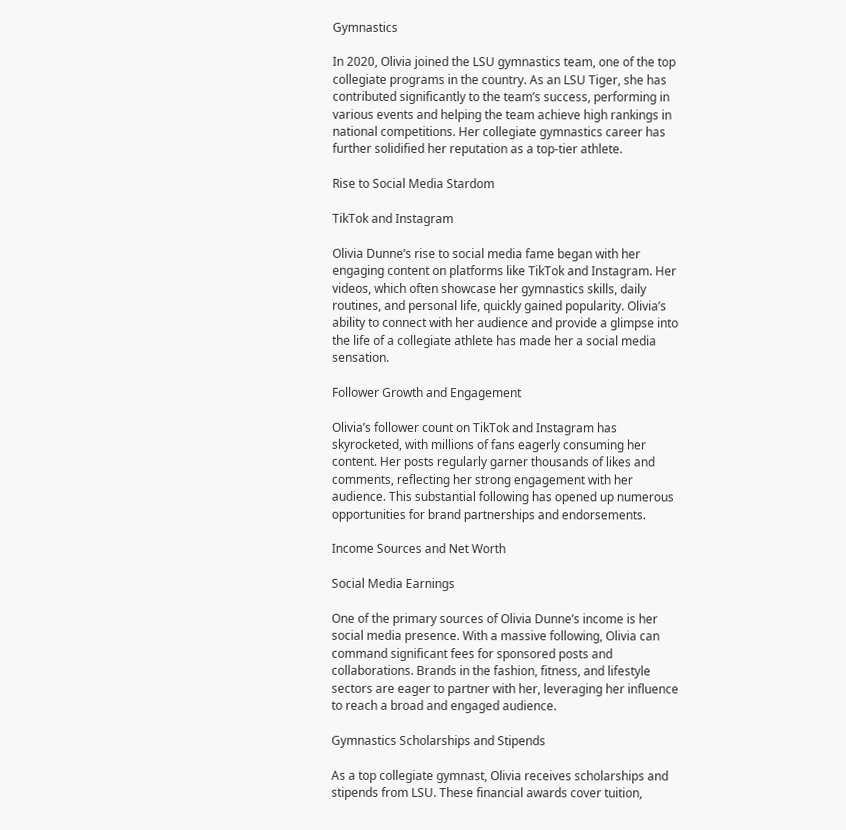Gymnastics

In 2020, Olivia joined the LSU gymnastics team, one of the top collegiate programs in the country. As an LSU Tiger, she has contributed significantly to the team’s success, performing in various events and helping the team achieve high rankings in national competitions. Her collegiate gymnastics career has further solidified her reputation as a top-tier athlete.

Rise to Social Media Stardom

TikTok and Instagram

Olivia Dunne’s rise to social media fame began with her engaging content on platforms like TikTok and Instagram. Her videos, which often showcase her gymnastics skills, daily routines, and personal life, quickly gained popularity. Olivia’s ability to connect with her audience and provide a glimpse into the life of a collegiate athlete has made her a social media sensation.

Follower Growth and Engagement

Olivia’s follower count on TikTok and Instagram has skyrocketed, with millions of fans eagerly consuming her content. Her posts regularly garner thousands of likes and comments, reflecting her strong engagement with her audience. This substantial following has opened up numerous opportunities for brand partnerships and endorsements.

Income Sources and Net Worth

Social Media Earnings

One of the primary sources of Olivia Dunne’s income is her social media presence. With a massive following, Olivia can command significant fees for sponsored posts and collaborations. Brands in the fashion, fitness, and lifestyle sectors are eager to partner with her, leveraging her influence to reach a broad and engaged audience.

Gymnastics Scholarships and Stipends

As a top collegiate gymnast, Olivia receives scholarships and stipends from LSU. These financial awards cover tuition,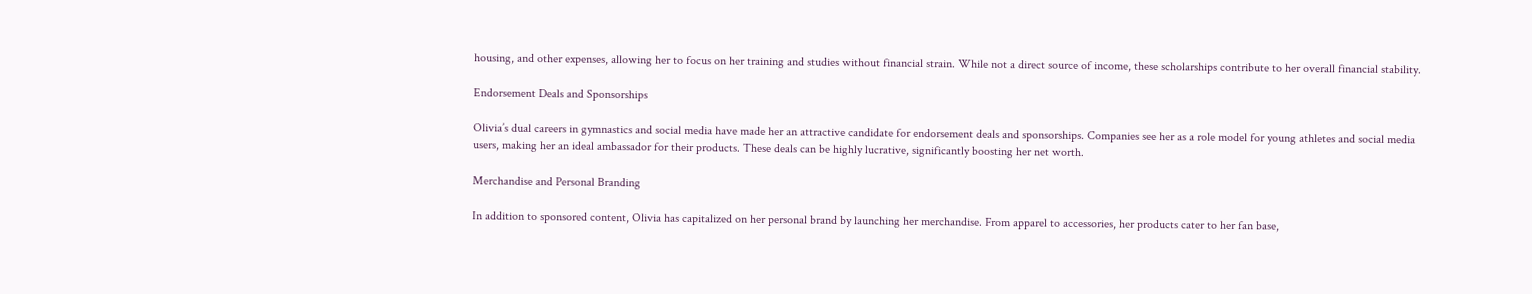housing, and other expenses, allowing her to focus on her training and studies without financial strain. While not a direct source of income, these scholarships contribute to her overall financial stability.

Endorsement Deals and Sponsorships

Olivia’s dual careers in gymnastics and social media have made her an attractive candidate for endorsement deals and sponsorships. Companies see her as a role model for young athletes and social media users, making her an ideal ambassador for their products. These deals can be highly lucrative, significantly boosting her net worth.

Merchandise and Personal Branding

In addition to sponsored content, Olivia has capitalized on her personal brand by launching her merchandise. From apparel to accessories, her products cater to her fan base,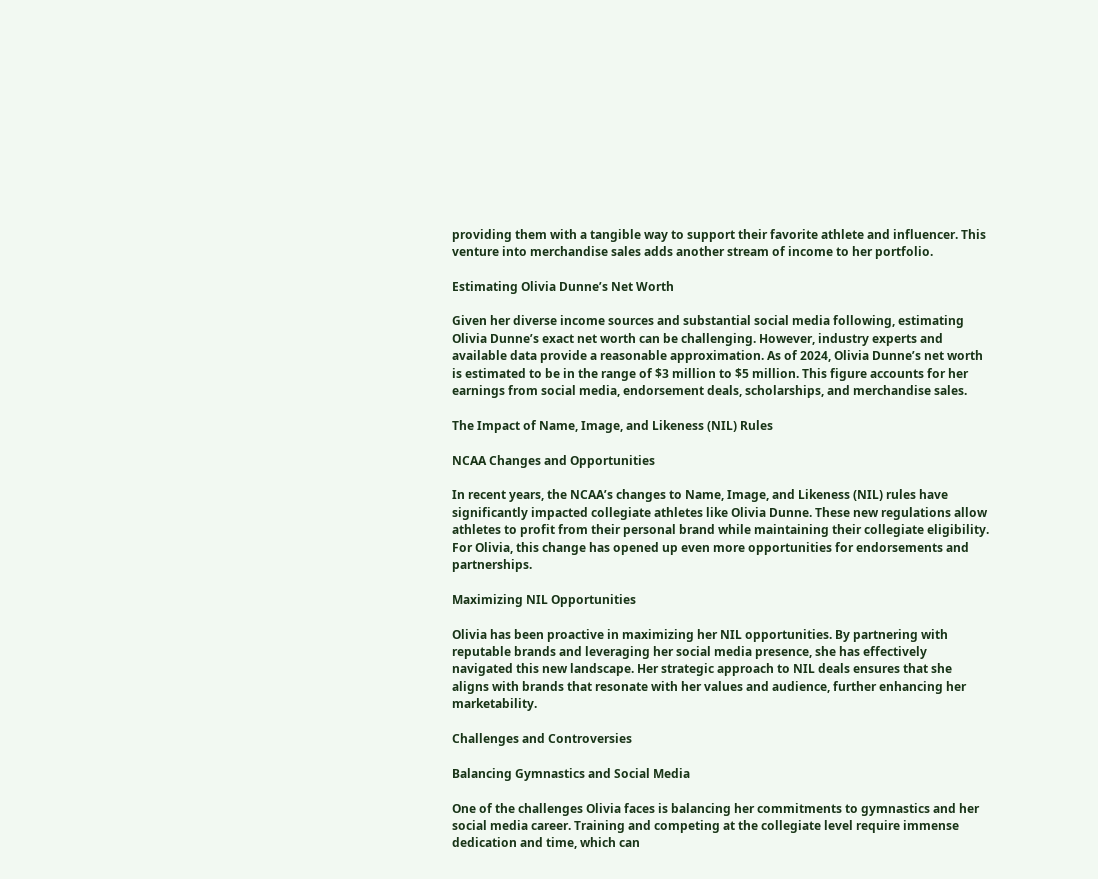providing them with a tangible way to support their favorite athlete and influencer. This venture into merchandise sales adds another stream of income to her portfolio.

Estimating Olivia Dunne’s Net Worth

Given her diverse income sources and substantial social media following, estimating Olivia Dunne’s exact net worth can be challenging. However, industry experts and available data provide a reasonable approximation. As of 2024, Olivia Dunne’s net worth is estimated to be in the range of $3 million to $5 million. This figure accounts for her earnings from social media, endorsement deals, scholarships, and merchandise sales.

The Impact of Name, Image, and Likeness (NIL) Rules

NCAA Changes and Opportunities

In recent years, the NCAA’s changes to Name, Image, and Likeness (NIL) rules have significantly impacted collegiate athletes like Olivia Dunne. These new regulations allow athletes to profit from their personal brand while maintaining their collegiate eligibility. For Olivia, this change has opened up even more opportunities for endorsements and partnerships.

Maximizing NIL Opportunities

Olivia has been proactive in maximizing her NIL opportunities. By partnering with reputable brands and leveraging her social media presence, she has effectively navigated this new landscape. Her strategic approach to NIL deals ensures that she aligns with brands that resonate with her values and audience, further enhancing her marketability.

Challenges and Controversies

Balancing Gymnastics and Social Media

One of the challenges Olivia faces is balancing her commitments to gymnastics and her social media career. Training and competing at the collegiate level require immense dedication and time, which can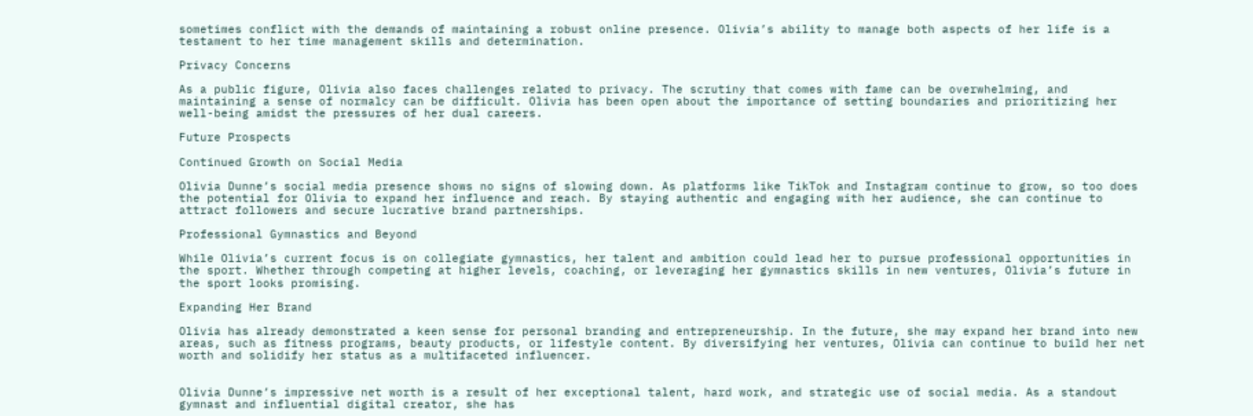sometimes conflict with the demands of maintaining a robust online presence. Olivia’s ability to manage both aspects of her life is a testament to her time management skills and determination.

Privacy Concerns

As a public figure, Olivia also faces challenges related to privacy. The scrutiny that comes with fame can be overwhelming, and maintaining a sense of normalcy can be difficult. Olivia has been open about the importance of setting boundaries and prioritizing her well-being amidst the pressures of her dual careers.

Future Prospects

Continued Growth on Social Media

Olivia Dunne’s social media presence shows no signs of slowing down. As platforms like TikTok and Instagram continue to grow, so too does the potential for Olivia to expand her influence and reach. By staying authentic and engaging with her audience, she can continue to attract followers and secure lucrative brand partnerships.

Professional Gymnastics and Beyond

While Olivia’s current focus is on collegiate gymnastics, her talent and ambition could lead her to pursue professional opportunities in the sport. Whether through competing at higher levels, coaching, or leveraging her gymnastics skills in new ventures, Olivia’s future in the sport looks promising.

Expanding Her Brand

Olivia has already demonstrated a keen sense for personal branding and entrepreneurship. In the future, she may expand her brand into new areas, such as fitness programs, beauty products, or lifestyle content. By diversifying her ventures, Olivia can continue to build her net worth and solidify her status as a multifaceted influencer.


Olivia Dunne’s impressive net worth is a result of her exceptional talent, hard work, and strategic use of social media. As a standout gymnast and influential digital creator, she has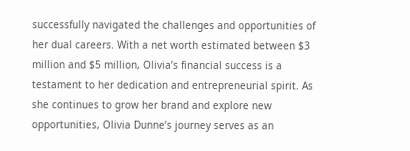successfully navigated the challenges and opportunities of her dual careers. With a net worth estimated between $3 million and $5 million, Olivia’s financial success is a testament to her dedication and entrepreneurial spirit. As she continues to grow her brand and explore new opportunities, Olivia Dunne’s journey serves as an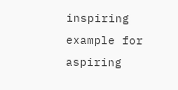inspiring example for aspiring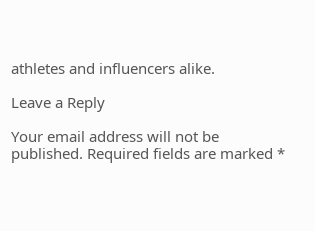athletes and influencers alike.

Leave a Reply

Your email address will not be published. Required fields are marked *